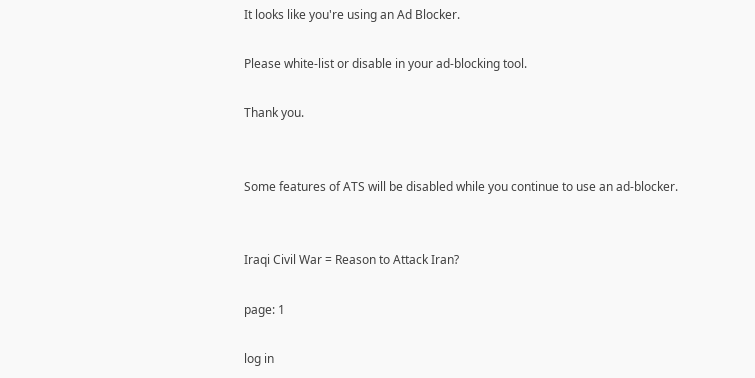It looks like you're using an Ad Blocker.

Please white-list or disable in your ad-blocking tool.

Thank you.


Some features of ATS will be disabled while you continue to use an ad-blocker.


Iraqi Civil War = Reason to Attack Iran?

page: 1

log in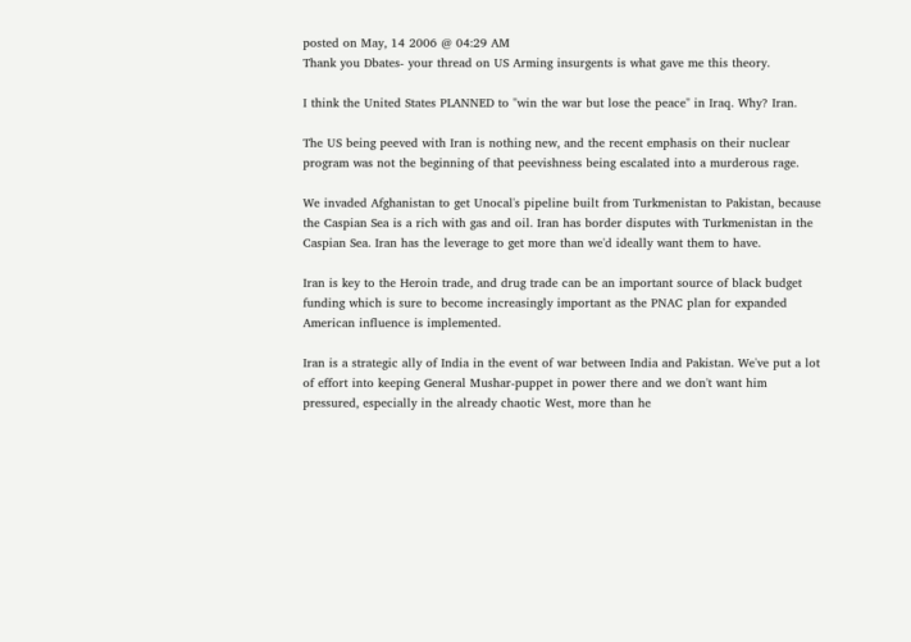posted on May, 14 2006 @ 04:29 AM
Thank you Dbates- your thread on US Arming insurgents is what gave me this theory.

I think the United States PLANNED to "win the war but lose the peace" in Iraq. Why? Iran.

The US being peeved with Iran is nothing new, and the recent emphasis on their nuclear program was not the beginning of that peevishness being escalated into a murderous rage.

We invaded Afghanistan to get Unocal's pipeline built from Turkmenistan to Pakistan, because the Caspian Sea is a rich with gas and oil. Iran has border disputes with Turkmenistan in the Caspian Sea. Iran has the leverage to get more than we'd ideally want them to have.

Iran is key to the Heroin trade, and drug trade can be an important source of black budget funding which is sure to become increasingly important as the PNAC plan for expanded American influence is implemented.

Iran is a strategic ally of India in the event of war between India and Pakistan. We've put a lot of effort into keeping General Mushar-puppet in power there and we don't want him pressured, especially in the already chaotic West, more than he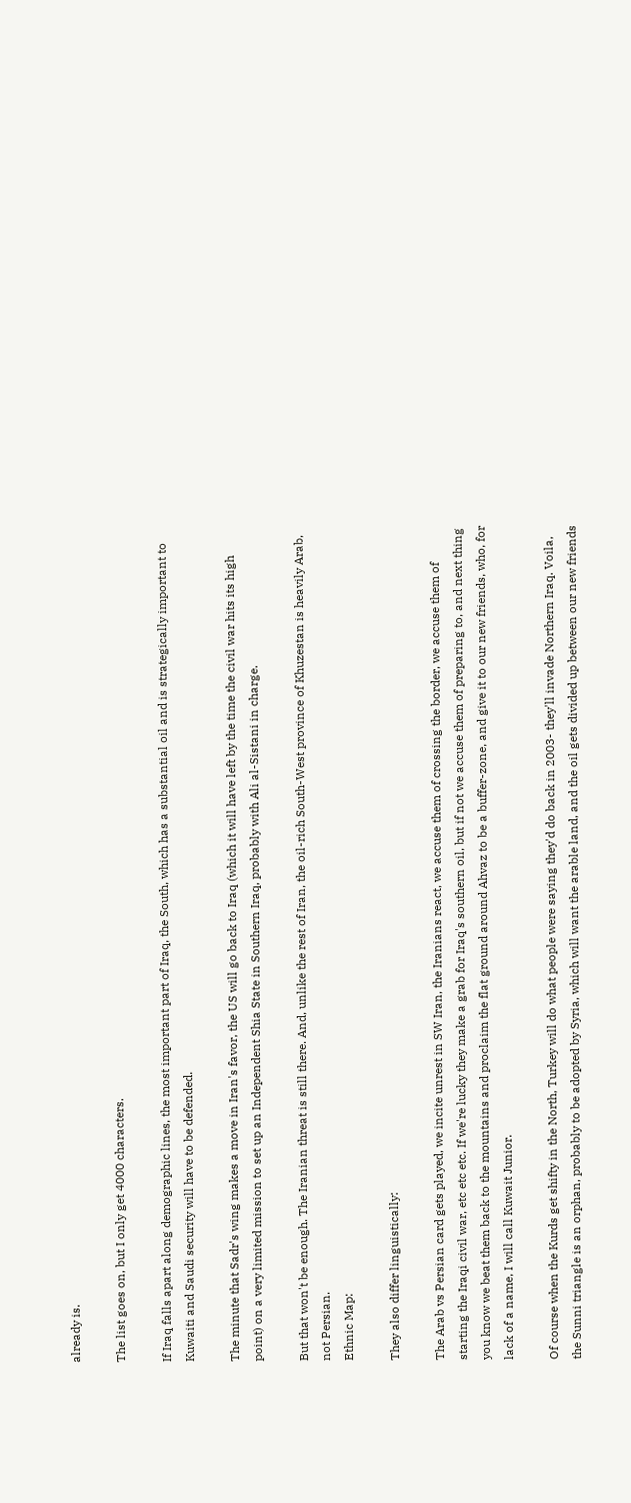already is.

The list goes on, but I only get 4000 characters.

If Iraq falls apart along demographic lines, the most important part of Iraq, the South, which has a substantial oil and is strategically important to Kuwaiti and Saudi security will have to be defended.

The minute that Sadr's wing makes a move in Iran's favor, the US will go back to Iraq (which it will have left by the time the civil war hits its high point) on a very limited mission to set up an Independent Shia State in Southern Iraq, probably with Ali al-Sistani in charge.

But that won't be enough. The Iranian threat is still there. And, unlike the rest of Iran, the oil-rich South-West province of Khuzestan is heavily Arab, not Persian.
Ethnic Map:

They also differ linguistically:

The Arab vs Persian card gets played, we incite unrest in SW Iran, the Iranians react, we accuse them of crossing the border, we accuse them of starting the Iraqi civil war, etc etc etc. If we're lucky they make a grab for Iraq's southern oil, but if not we accuse them of preparing to, and next thing you know we beat them back to the mountains and proclaim the flat ground around Ahvaz to be a buffer-zone, and give it to our new friends, who, for lack of a name, I will call Kuwait Junior.

Of course when the Kurds get shifty in the North, Turkey will do what people were saying they'd do back in 2003- they'll invade Northern Iraq. Voila, the Sunni triangle is an orphan, probably to be adopted by Syria, which will want the arable land, and the oil gets divided up between our new friends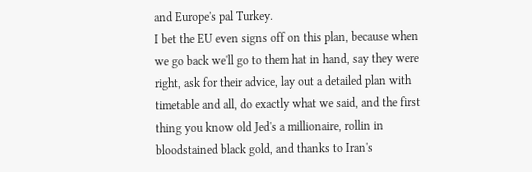and Europe's pal Turkey.
I bet the EU even signs off on this plan, because when we go back we'll go to them hat in hand, say they were right, ask for their advice, lay out a detailed plan with timetable and all, do exactly what we said, and the first thing you know old Jed's a millionaire, rollin in bloodstained black gold, and thanks to Iran's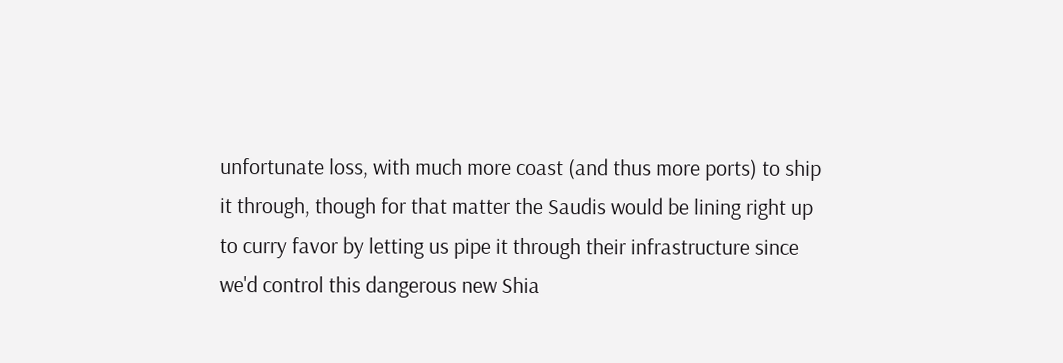unfortunate loss, with much more coast (and thus more ports) to ship it through, though for that matter the Saudis would be lining right up to curry favor by letting us pipe it through their infrastructure since we'd control this dangerous new Shia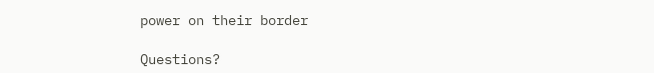power on their border

Questions?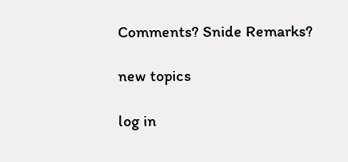Comments? Snide Remarks?

new topics

log in